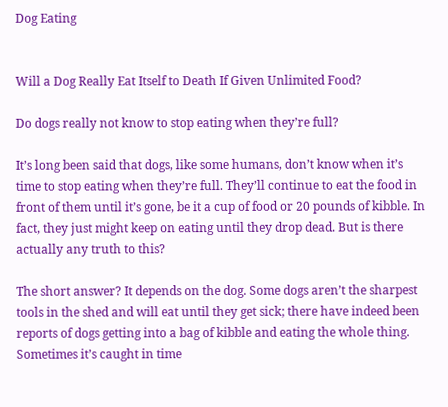Dog Eating


Will a Dog Really Eat Itself to Death If Given Unlimited Food?

Do dogs really not know to stop eating when they’re full?

It’s long been said that dogs, like some humans, don’t know when it’s time to stop eating when they’re full. They’ll continue to eat the food in front of them until it’s gone, be it a cup of food or 20 pounds of kibble. In fact, they just might keep on eating until they drop dead. But is there actually any truth to this?

The short answer? It depends on the dog. Some dogs aren’t the sharpest tools in the shed and will eat until they get sick; there have indeed been reports of dogs getting into a bag of kibble and eating the whole thing. Sometimes it’s caught in time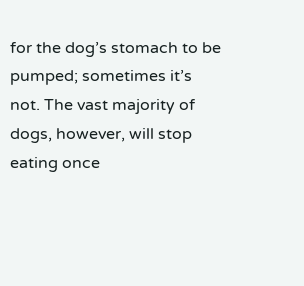for the dog’s stomach to be pumped; sometimes it’s not. The vast majority of dogs, however, will stop eating once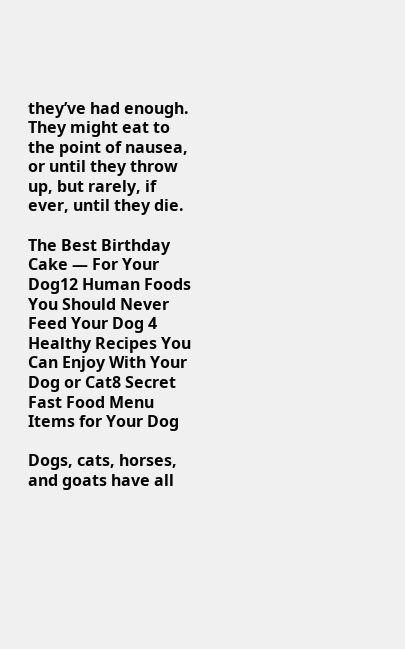they’ve had enough. They might eat to the point of nausea, or until they throw up, but rarely, if ever, until they die.

The Best Birthday Cake — For Your Dog12 Human Foods You Should Never Feed Your Dog 4 Healthy Recipes You Can Enjoy With Your Dog or Cat8 Secret Fast Food Menu Items for Your Dog

Dogs, cats, horses, and goats have all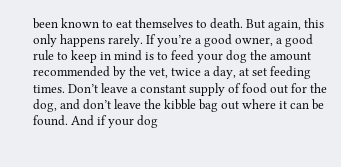been known to eat themselves to death. But again, this only happens rarely. If you’re a good owner, a good rule to keep in mind is to feed your dog the amount recommended by the vet, twice a day, at set feeding times. Don’t leave a constant supply of food out for the dog, and don’t leave the kibble bag out where it can be found. And if your dog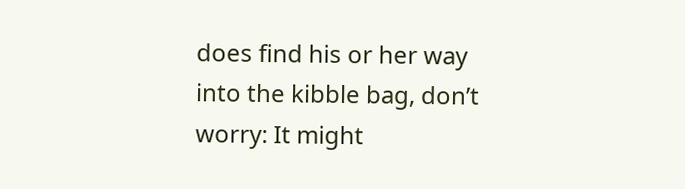does find his or her way into the kibble bag, don’t worry: It might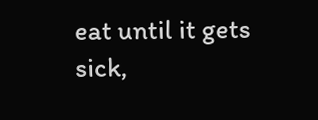eat until it gets sick,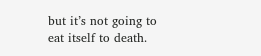but it’s not going to eat itself to death.